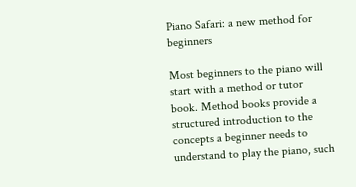Piano Safari: a new method for beginners

Most beginners to the piano will start with a method or tutor book. Method books provide a structured introduction to the concepts a beginner needs to understand to play the piano, such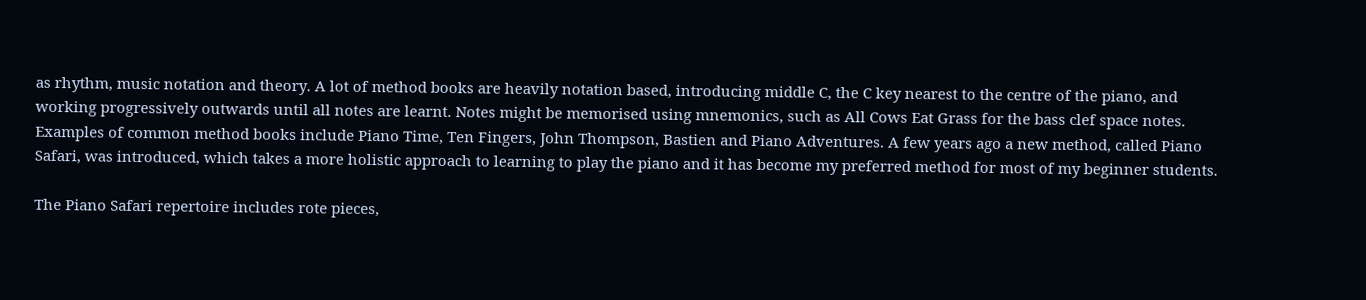as rhythm, music notation and theory. A lot of method books are heavily notation based, introducing middle C, the C key nearest to the centre of the piano, and working progressively outwards until all notes are learnt. Notes might be memorised using mnemonics, such as All Cows Eat Grass for the bass clef space notes. Examples of common method books include Piano Time, Ten Fingers, John Thompson, Bastien and Piano Adventures. A few years ago a new method, called Piano Safari, was introduced, which takes a more holistic approach to learning to play the piano and it has become my preferred method for most of my beginner students.

The Piano Safari repertoire includes rote pieces,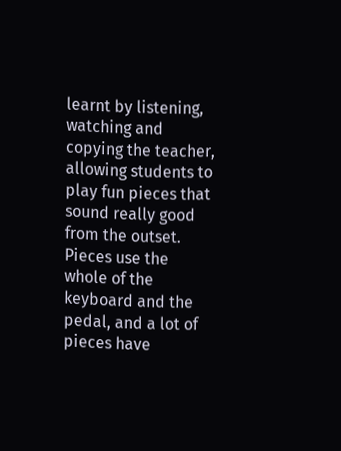learnt by listening, watching and copying the teacher, allowing students to play fun pieces that sound really good from the outset. Pieces use the whole of the keyboard and the pedal, and a lot of pieces have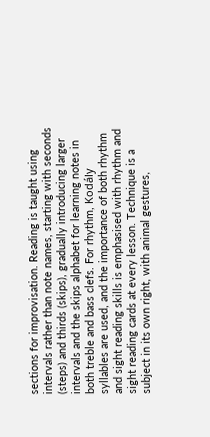sections for improvisation. Reading is taught using intervals rather than note names, starting with seconds (steps) and thirds (skips), gradually introducing larger intervals and the skips alphabet for learning notes in both treble and bass clefs. For rhythm, Kodály syllables are used, and the importance of both rhythm and sight reading skills is emphasised with rhythm and sight reading cards at every lesson. Technique is a subject in its own right, with animal gestures,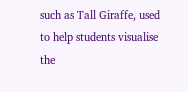such as Tall Giraffe, used to help students visualise the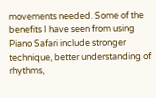movements needed. Some of the benefits I have seen from using Piano Safari include stronger technique, better understanding of rhythms,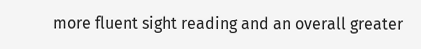more fluent sight reading and an overall greater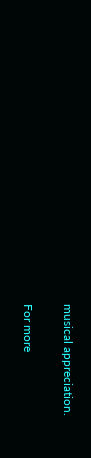musical appreciation.

For more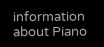information about Piano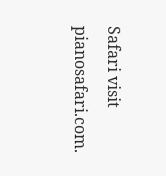Safari visit pianosafari.com.